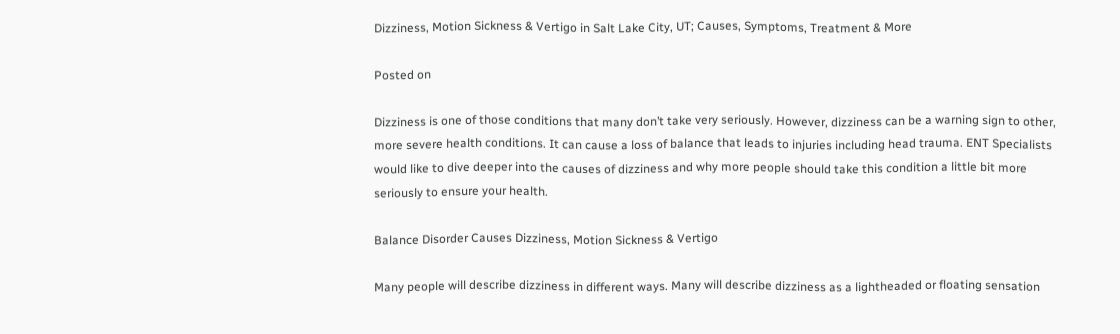Dizziness, Motion Sickness & Vertigo in Salt Lake City, UT; Causes, Symptoms, Treatment & More

Posted on

Dizziness is one of those conditions that many don’t take very seriously. However, dizziness can be a warning sign to other, more severe health conditions. It can cause a loss of balance that leads to injuries including head trauma. ENT Specialists would like to dive deeper into the causes of dizziness and why more people should take this condition a little bit more seriously to ensure your health.

Balance Disorder Causes Dizziness, Motion Sickness & Vertigo

Many people will describe dizziness in different ways. Many will describe dizziness as a lightheaded or floating sensation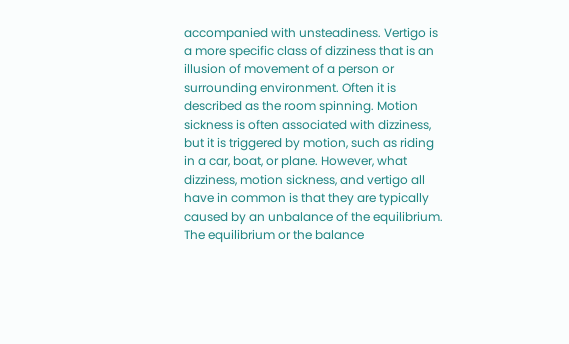accompanied with unsteadiness. Vertigo is a more specific class of dizziness that is an illusion of movement of a person or surrounding environment. Often it is described as the room spinning. Motion sickness is often associated with dizziness, but it is triggered by motion, such as riding in a car, boat, or plane. However, what dizziness, motion sickness, and vertigo all have in common is that they are typically caused by an unbalance of the equilibrium. The equilibrium or the balance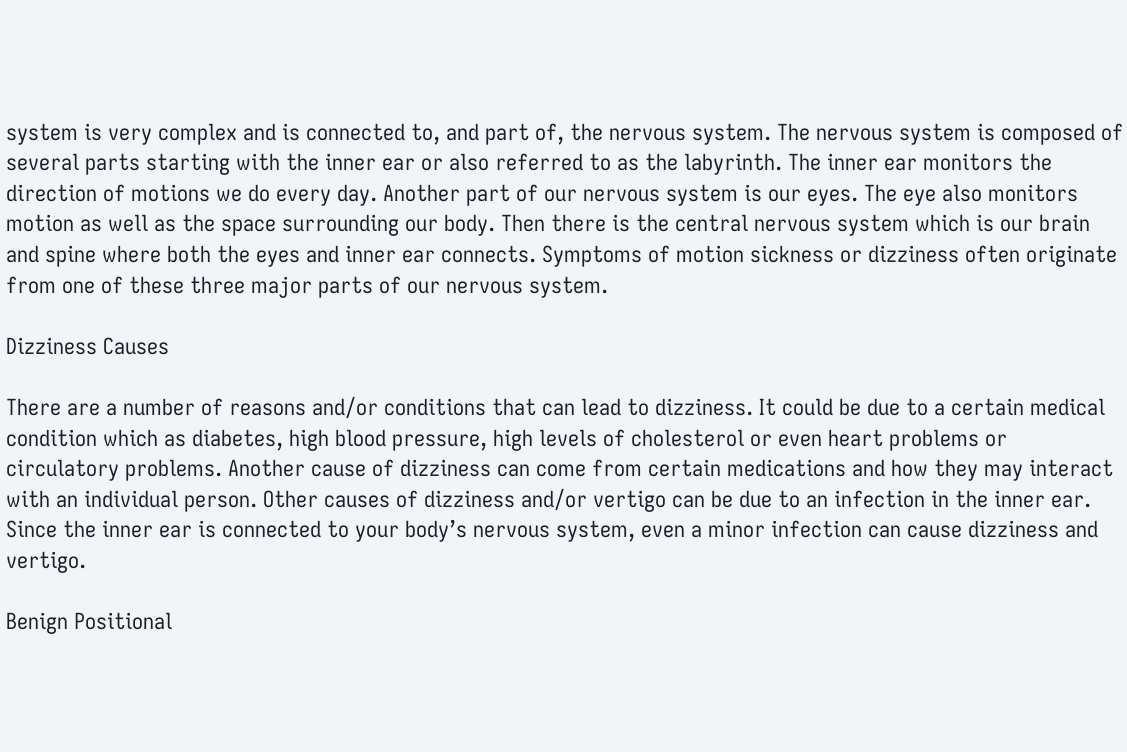system is very complex and is connected to, and part of, the nervous system. The nervous system is composed of several parts starting with the inner ear or also referred to as the labyrinth. The inner ear monitors the direction of motions we do every day. Another part of our nervous system is our eyes. The eye also monitors motion as well as the space surrounding our body. Then there is the central nervous system which is our brain and spine where both the eyes and inner ear connects. Symptoms of motion sickness or dizziness often originate from one of these three major parts of our nervous system.

Dizziness Causes

There are a number of reasons and/or conditions that can lead to dizziness. It could be due to a certain medical condition which as diabetes, high blood pressure, high levels of cholesterol or even heart problems or circulatory problems. Another cause of dizziness can come from certain medications and how they may interact with an individual person. Other causes of dizziness and/or vertigo can be due to an infection in the inner ear. Since the inner ear is connected to your body’s nervous system, even a minor infection can cause dizziness and vertigo.

Benign Positional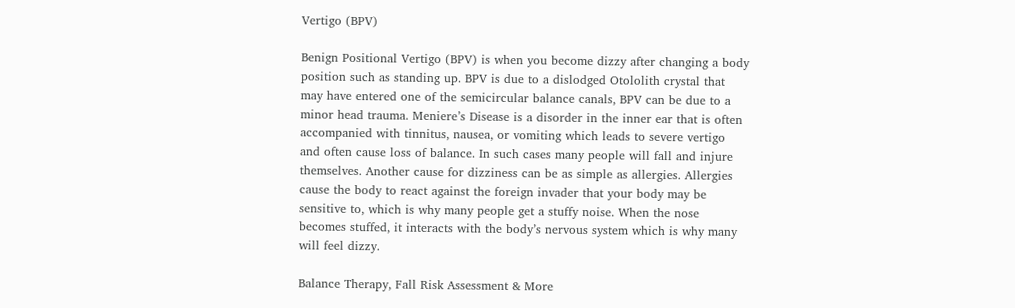Vertigo (BPV)

Benign Positional Vertigo (BPV) is when you become dizzy after changing a body position such as standing up. BPV is due to a dislodged Otololith crystal that may have entered one of the semicircular balance canals, BPV can be due to a minor head trauma. Meniere’s Disease is a disorder in the inner ear that is often accompanied with tinnitus, nausea, or vomiting which leads to severe vertigo and often cause loss of balance. In such cases many people will fall and injure themselves. Another cause for dizziness can be as simple as allergies. Allergies cause the body to react against the foreign invader that your body may be sensitive to, which is why many people get a stuffy noise. When the nose becomes stuffed, it interacts with the body’s nervous system which is why many will feel dizzy.

Balance Therapy, Fall Risk Assessment & More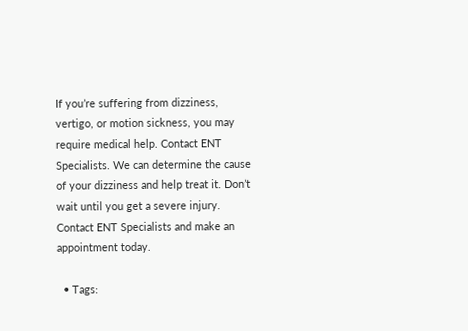If you’re suffering from dizziness, vertigo, or motion sickness, you may require medical help. Contact ENT Specialists. We can determine the cause of your dizziness and help treat it. Don’t wait until you get a severe injury. Contact ENT Specialists and make an appointment today.

  • Tags: